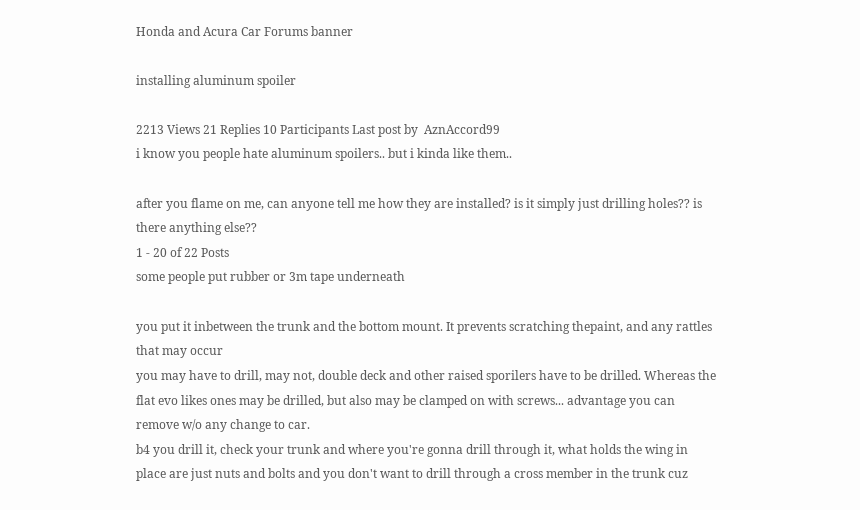Honda and Acura Car Forums banner

installing aluminum spoiler

2213 Views 21 Replies 10 Participants Last post by  AznAccord99
i know you people hate aluminum spoilers.. but i kinda like them..

after you flame on me, can anyone tell me how they are installed? is it simply just drilling holes?? is there anything else??
1 - 20 of 22 Posts
some people put rubber or 3m tape underneath

you put it inbetween the trunk and the bottom mount. It prevents scratching thepaint, and any rattles that may occur
you may have to drill, may not, double deck and other raised sporilers have to be drilled. Whereas the flat evo likes ones may be drilled, but also may be clamped on with screws... advantage you can remove w/o any change to car.
b4 you drill it, check your trunk and where you're gonna drill through it, what holds the wing in place are just nuts and bolts and you don't want to drill through a cross member in the trunk cuz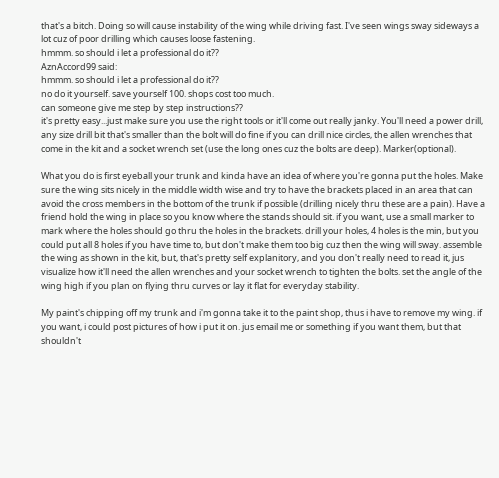that's a bitch. Doing so will cause instability of the wing while driving fast. I've seen wings sway sideways a lot cuz of poor drilling which causes loose fastening.
hmmm. so should i let a professional do it??
AznAccord99 said:
hmmm. so should i let a professional do it??
no do it yourself. save yourself 100. shops cost too much.
can someone give me step by step instructions??
it's pretty easy...just make sure you use the right tools or it'll come out really janky. You'll need a power drill, any size drill bit that's smaller than the bolt will do fine if you can drill nice circles, the allen wrenches that come in the kit and a socket wrench set (use the long ones cuz the bolts are deep). Marker(optional).

What you do is first eyeball your trunk and kinda have an idea of where you're gonna put the holes. Make sure the wing sits nicely in the middle width wise and try to have the brackets placed in an area that can avoid the cross members in the bottom of the trunk if possible (drilling nicely thru these are a pain). Have a friend hold the wing in place so you know where the stands should sit. if you want, use a small marker to mark where the holes should go thru the holes in the brackets. drill your holes, 4 holes is the min, but you could put all 8 holes if you have time to, but don't make them too big cuz then the wing will sway. assemble the wing as shown in the kit, but, that's pretty self explanitory, and you don't really need to read it, jus visualize how it'll need the allen wrenches and your socket wrench to tighten the bolts. set the angle of the wing high if you plan on flying thru curves or lay it flat for everyday stability.

My paint's chipping off my trunk and i'm gonna take it to the paint shop, thus i have to remove my wing. if you want, i could post pictures of how i put it on. jus email me or something if you want them, but that shouldn't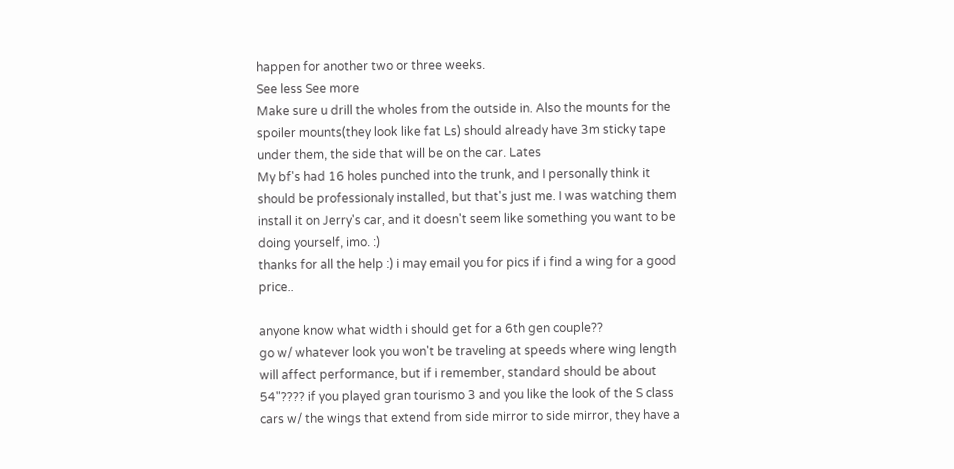happen for another two or three weeks.
See less See more
Make sure u drill the wholes from the outside in. Also the mounts for the spoiler mounts(they look like fat Ls) should already have 3m sticky tape under them, the side that will be on the car. Lates
My bf's had 16 holes punched into the trunk, and I personally think it should be professionaly installed, but that's just me. I was watching them install it on Jerry's car, and it doesn't seem like something you want to be doing yourself, imo. :)
thanks for all the help :) i may email you for pics if i find a wing for a good price..

anyone know what width i should get for a 6th gen couple??
go w/ whatever look you won't be traveling at speeds where wing length will affect performance, but if i remember, standard should be about 54"???? if you played gran tourismo 3 and you like the look of the S class cars w/ the wings that extend from side mirror to side mirror, they have a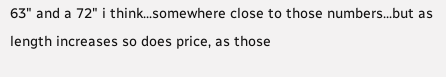63" and a 72" i think...somewhere close to those numbers...but as length increases so does price, as those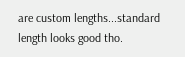are custom lengths...standard length looks good tho.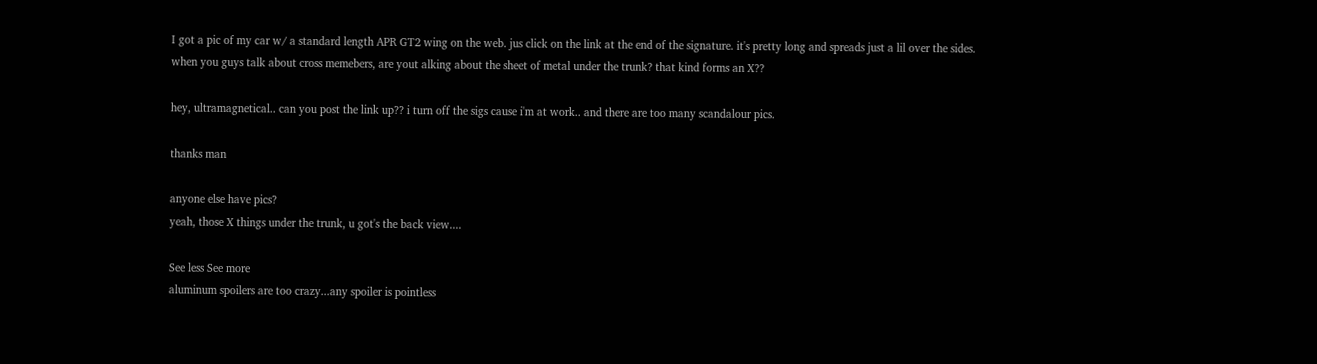I got a pic of my car w/ a standard length APR GT2 wing on the web. jus click on the link at the end of the signature. it's pretty long and spreads just a lil over the sides.
when you guys talk about cross memebers, are yout alking about the sheet of metal under the trunk? that kind forms an X??

hey, ultramagnetical.. can you post the link up?? i turn off the sigs cause i'm at work.. and there are too many scandalour pics.

thanks man

anyone else have pics?
yeah, those X things under the trunk, u got's the back view....

See less See more
aluminum spoilers are too crazy...any spoiler is pointless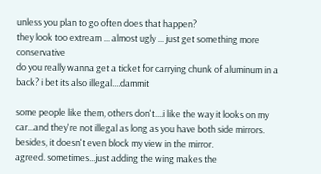unless you plan to go often does that happen?
they look too extream ... almost ugly ... just get something more conservative
do you really wanna get a ticket for carrying chunk of aluminum in a back? i bet its also illegal....dammit

some people like them, others don't....i like the way it looks on my car...and they're not illegal as long as you have both side mirrors. besides, it doesn't even block my view in the mirror.
agreed. sometimes...just adding the wing makes the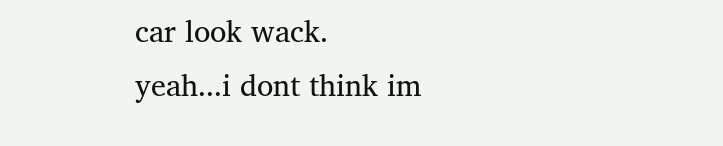car look wack.
yeah...i dont think im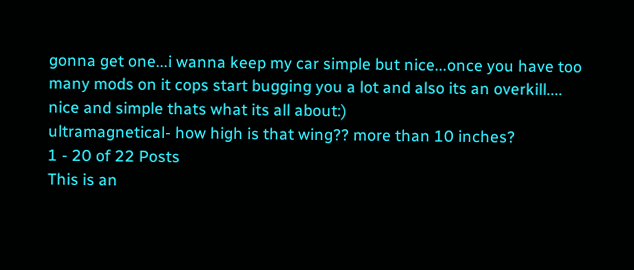gonna get one...i wanna keep my car simple but nice...once you have too many mods on it cops start bugging you a lot and also its an overkill....
nice and simple thats what its all about:)
ultramagnetical- how high is that wing?? more than 10 inches?
1 - 20 of 22 Posts
This is an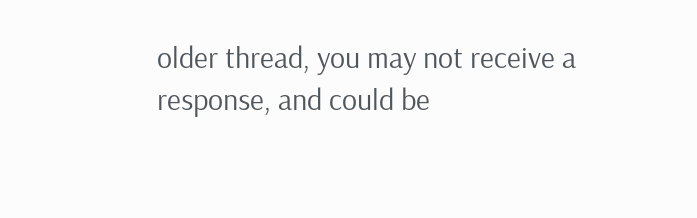older thread, you may not receive a response, and could be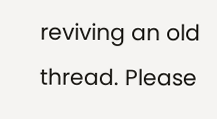reviving an old thread. Please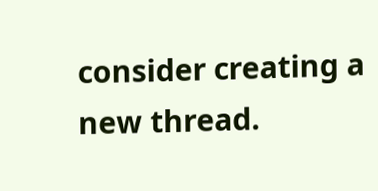consider creating a new thread.